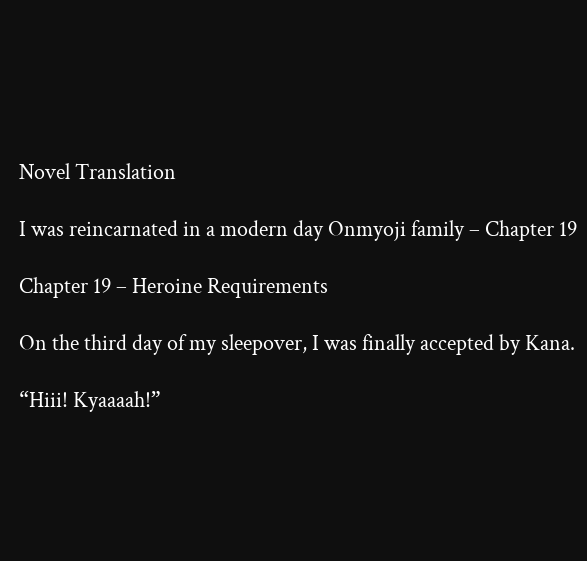Novel Translation

I was reincarnated in a modern day Onmyoji family – Chapter 19

Chapter 19 – Heroine Requirements

On the third day of my sleepover, I was finally accepted by Kana.

“Hiii! Kyaaaah!”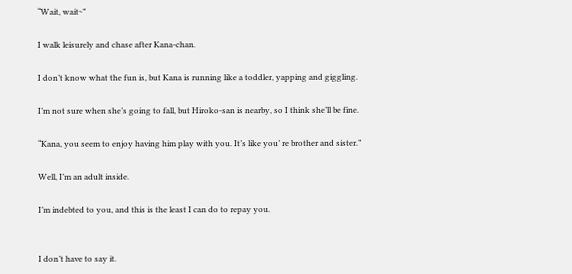“Wait, wait~”

I walk leisurely and chase after Kana-chan.

I don’t know what the fun is, but Kana is running like a toddler, yapping and giggling.

I’m not sure when she’s going to fall, but Hiroko-san is nearby, so I think she’ll be fine.

“Kana, you seem to enjoy having him play with you. It’s like you’ re brother and sister.”

Well, I’m an adult inside.

I’m indebted to you, and this is the least I can do to repay you.


I don’t have to say it.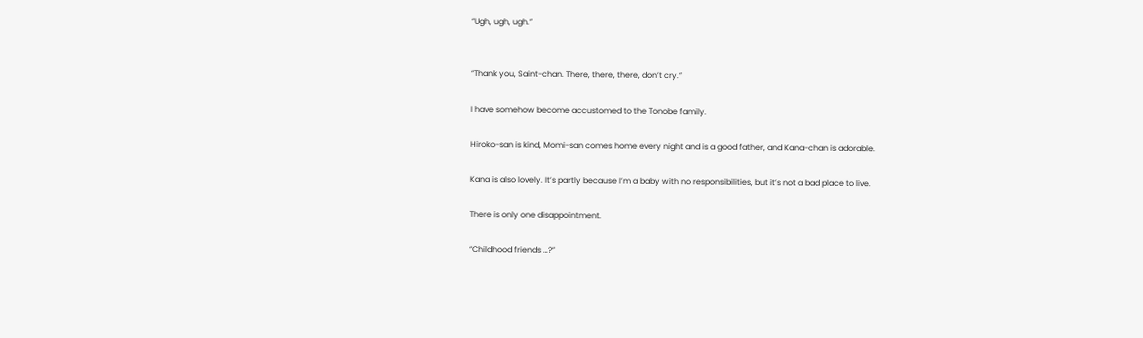“Ugh, ugh, ugh.”


“Thank you, Saint-chan. There, there, there, don’t cry.”

I have somehow become accustomed to the Tonobe family.

Hiroko-san is kind, Momi-san comes home every night and is a good father, and Kana-chan is adorable.

Kana is also lovely. It’s partly because I’m a baby with no responsibilities, but it’s not a bad place to live.

There is only one disappointment.

“Childhood friends …?”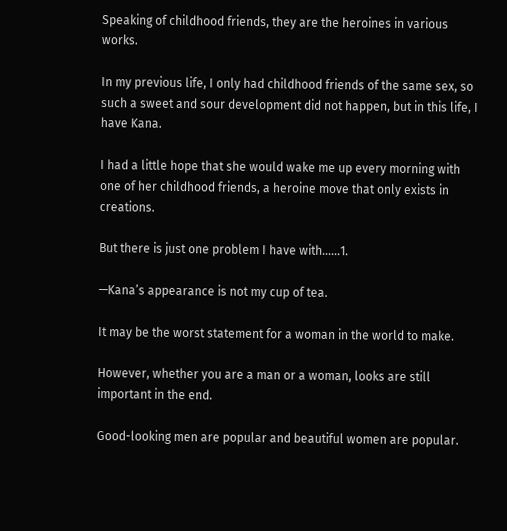Speaking of childhood friends, they are the heroines in various works.

In my previous life, I only had childhood friends of the same sex, so such a sweet and sour development did not happen, but in this life, I have Kana.

I had a little hope that she would wake me up every morning with one of her childhood friends, a heroine move that only exists in creations.

But there is just one problem I have with……1.

—Kana’s appearance is not my cup of tea.

It may be the worst statement for a woman in the world to make.

However, whether you are a man or a woman, looks are still important in the end.

Good-looking men are popular and beautiful women are popular.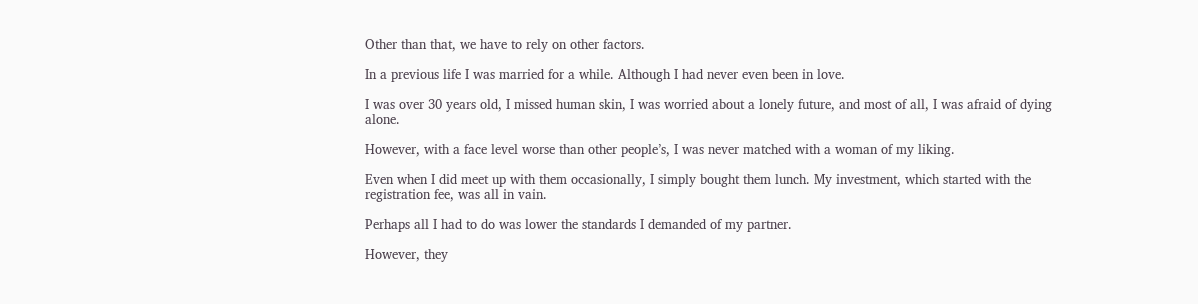Other than that, we have to rely on other factors.

In a previous life I was married for a while. Although I had never even been in love.

I was over 30 years old, I missed human skin, I was worried about a lonely future, and most of all, I was afraid of dying alone.

However, with a face level worse than other people’s, I was never matched with a woman of my liking.

Even when I did meet up with them occasionally, I simply bought them lunch. My investment, which started with the registration fee, was all in vain.

Perhaps all I had to do was lower the standards I demanded of my partner.

However, they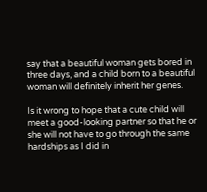say that a beautiful woman gets bored in three days, and a child born to a beautiful woman will definitely inherit her genes.

Is it wrong to hope that a cute child will meet a good-looking partner so that he or she will not have to go through the same hardships as I did in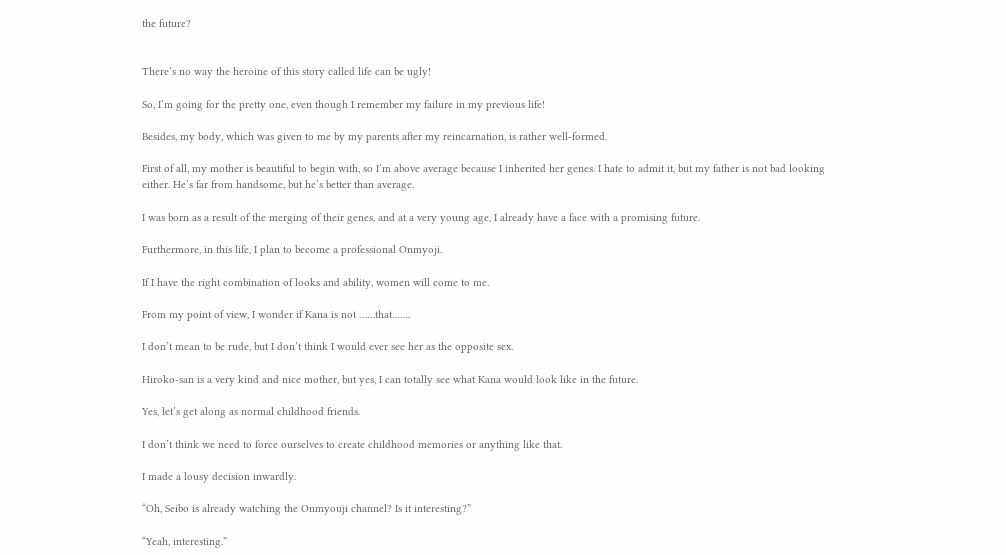the future?


There’s no way the heroine of this story called life can be ugly!

So, I’m going for the pretty one, even though I remember my failure in my previous life!

Besides, my body, which was given to me by my parents after my reincarnation, is rather well-formed.

First of all, my mother is beautiful to begin with, so I’m above average because I inherited her genes. I hate to admit it, but my father is not bad looking either. He’s far from handsome, but he’s better than average.

I was born as a result of the merging of their genes, and at a very young age, I already have a face with a promising future.

Furthermore, in this life, I plan to become a professional Onmyoji.

If I have the right combination of looks and ability, women will come to me.

From my point of view, I wonder if Kana is not ……that…….

I don’t mean to be rude, but I don’t think I would ever see her as the opposite sex.

Hiroko-san is a very kind and nice mother, but yes, I can totally see what Kana would look like in the future.

Yes, let’s get along as normal childhood friends.

I don’t think we need to force ourselves to create childhood memories or anything like that.

I made a lousy decision inwardly.

“Oh, Seibo is already watching the Onmyouji channel? Is it interesting?”

“Yeah, interesting.”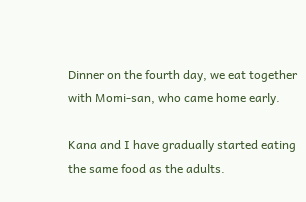Dinner on the fourth day, we eat together with Momi-san, who came home early.

Kana and I have gradually started eating the same food as the adults.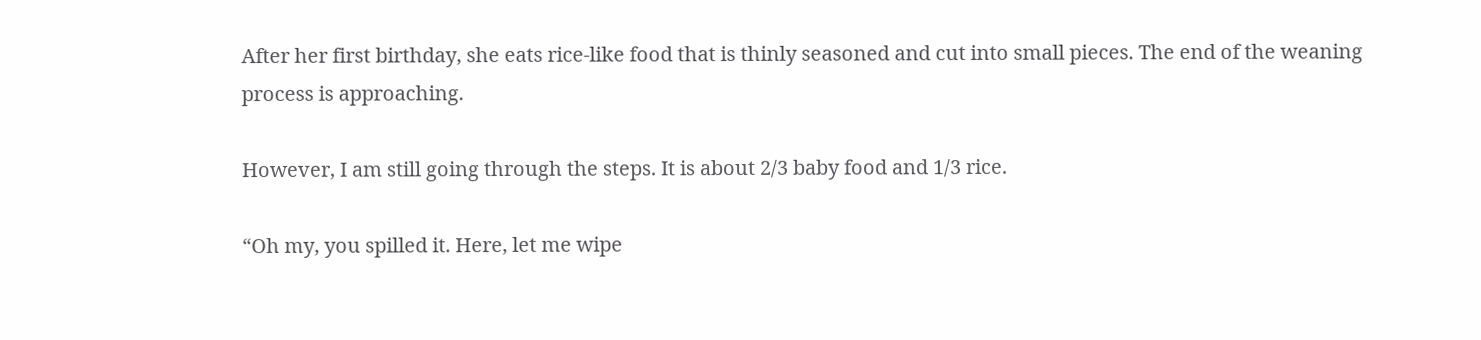After her first birthday, she eats rice-like food that is thinly seasoned and cut into small pieces. The end of the weaning process is approaching.

However, I am still going through the steps. It is about 2/3 baby food and 1/3 rice.

“Oh my, you spilled it. Here, let me wipe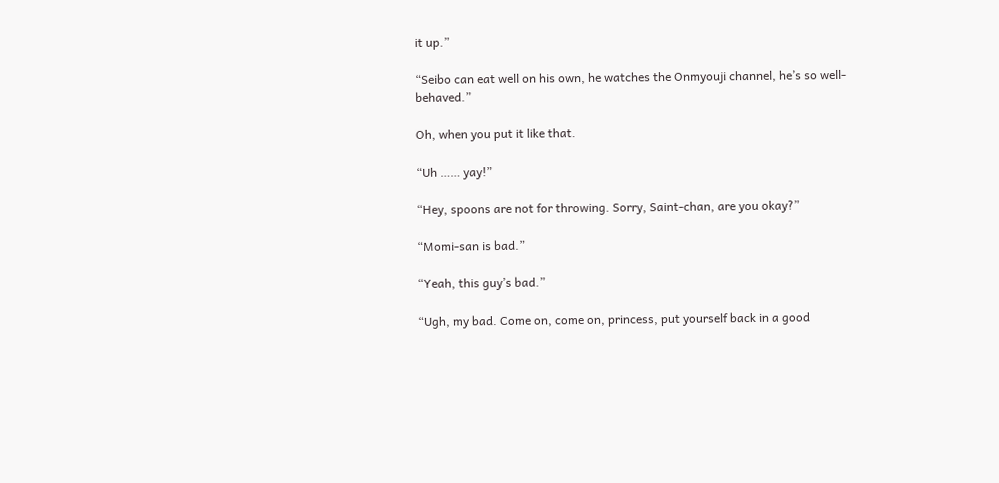it up.”

“Seibo can eat well on his own, he watches the Onmyouji channel, he’s so well-behaved.”

Oh, when you put it like that.

“Uh …… yay!”

“Hey, spoons are not for throwing. Sorry, Saint-chan, are you okay?”

“Momi-san is bad.”

“Yeah, this guy’s bad.”

“Ugh, my bad. Come on, come on, princess, put yourself back in a good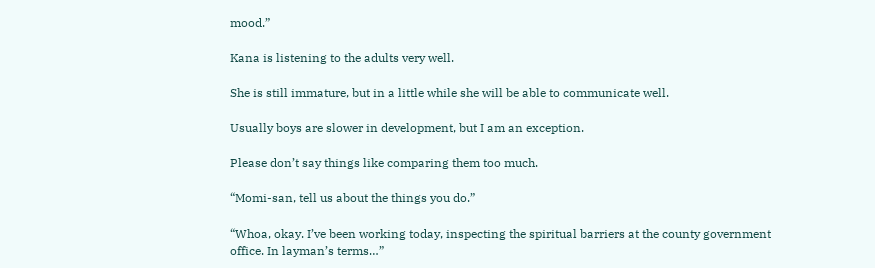mood.”

Kana is listening to the adults very well.

She is still immature, but in a little while she will be able to communicate well.

Usually boys are slower in development, but I am an exception.

Please don’t say things like comparing them too much.

“Momi-san, tell us about the things you do.”

“Whoa, okay. I’ve been working today, inspecting the spiritual barriers at the county government office. In layman’s terms…”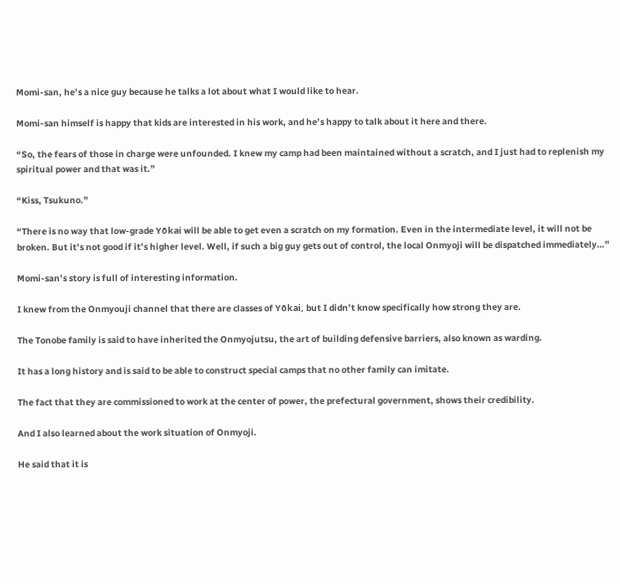Momi-san, he’s a nice guy because he talks a lot about what I would like to hear.

Momi-san himself is happy that kids are interested in his work, and he’s happy to talk about it here and there.

“So, the fears of those in charge were unfounded. I knew my camp had been maintained without a scratch, and I just had to replenish my spiritual power and that was it.”

“Kiss, Tsukuno.”

“There is no way that low-grade Yōkai will be able to get even a scratch on my formation. Even in the intermediate level, it will not be broken. But it’s not good if it’s higher level. Well, if such a big guy gets out of control, the local Onmyoji will be dispatched immediately…”

Momi-san’s story is full of interesting information.

I knew from the Onmyouji channel that there are classes of Yōkai, but I didn’t know specifically how strong they are.

The Tonobe family is said to have inherited the Onmyojutsu, the art of building defensive barriers, also known as warding.

It has a long history and is said to be able to construct special camps that no other family can imitate.

The fact that they are commissioned to work at the center of power, the prefectural government, shows their credibility.

And I also learned about the work situation of Onmyoji.

He said that it is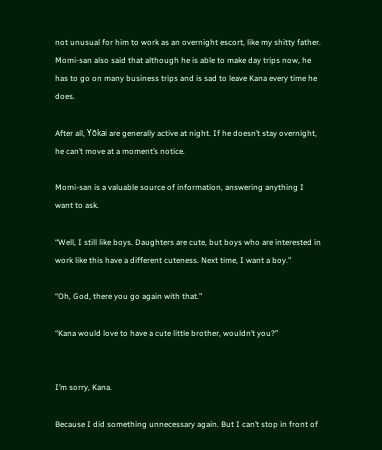not unusual for him to work as an overnight escort, like my shitty father. Momi-san also said that although he is able to make day trips now, he has to go on many business trips and is sad to leave Kana every time he does.

After all, Yōkai are generally active at night. If he doesn’t stay overnight, he can’t move at a moment’s notice.

Momi-san is a valuable source of information, answering anything I want to ask.

“Well, I still like boys. Daughters are cute, but boys who are interested in work like this have a different cuteness. Next time, I want a boy.”

“Oh, God, there you go again with that.”

“Kana would love to have a cute little brother, wouldn’t you?”


I’m sorry, Kana.

Because I did something unnecessary again. But I can’t stop in front of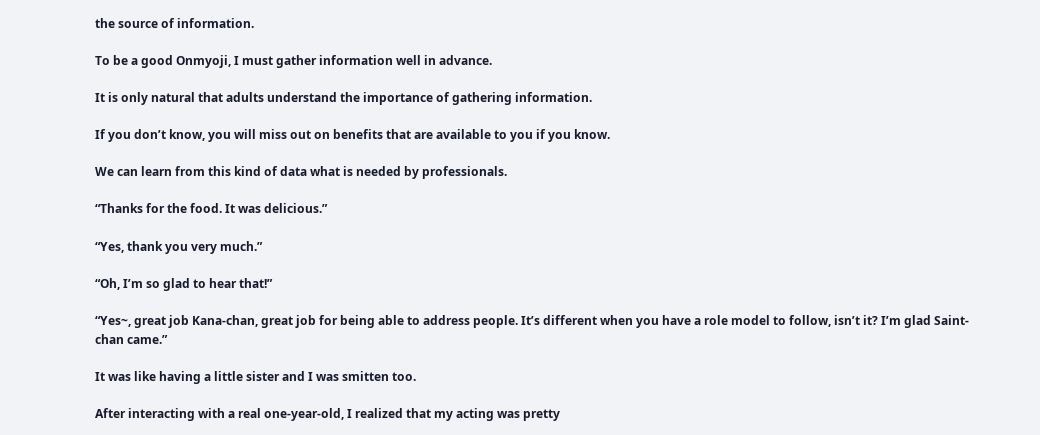the source of information.

To be a good Onmyoji, I must gather information well in advance.

It is only natural that adults understand the importance of gathering information.

If you don’t know, you will miss out on benefits that are available to you if you know.

We can learn from this kind of data what is needed by professionals.

“Thanks for the food. It was delicious.”

“Yes, thank you very much.”

“Oh, I’m so glad to hear that!”

“Yes~, great job Kana-chan, great job for being able to address people. It’s different when you have a role model to follow, isn’t it? I’m glad Saint-chan came.”

It was like having a little sister and I was smitten too.

After interacting with a real one-year-old, I realized that my acting was pretty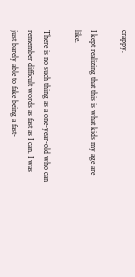crappy.

I kept realizing that this is what kids my age are like.

There is no such thing as a one-year-old who can remember difficult words as fast as I can. I was just barely able to fake being a fast-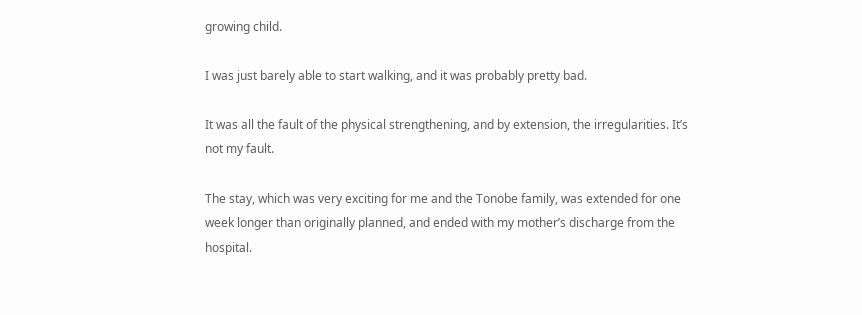growing child.

I was just barely able to start walking, and it was probably pretty bad.

It was all the fault of the physical strengthening, and by extension, the irregularities. It’s not my fault.

The stay, which was very exciting for me and the Tonobe family, was extended for one week longer than originally planned, and ended with my mother’s discharge from the hospital.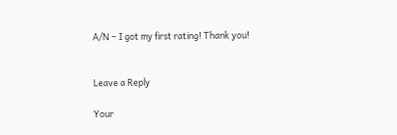A/N – I got my first rating! Thank you!


Leave a Reply

Your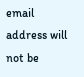email address will not be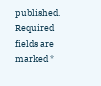published. Required fields are marked *